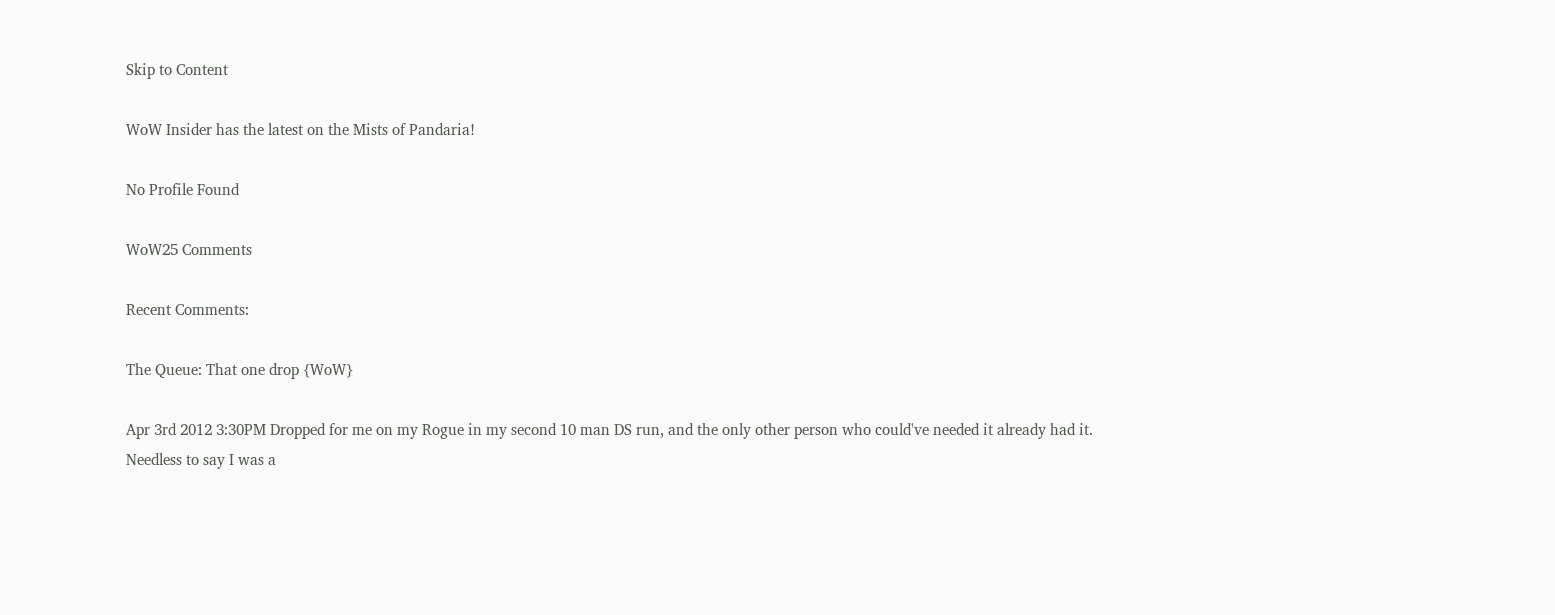Skip to Content

WoW Insider has the latest on the Mists of Pandaria!

No Profile Found

WoW25 Comments

Recent Comments:

The Queue: That one drop {WoW}

Apr 3rd 2012 3:30PM Dropped for me on my Rogue in my second 10 man DS run, and the only other person who could've needed it already had it. Needless to say I was a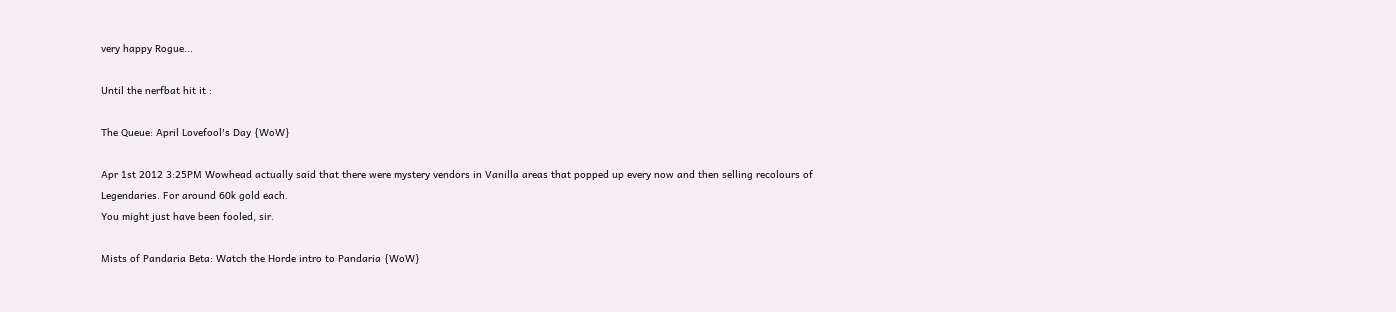very happy Rogue...

Until the nerfbat hit it :

The Queue: April Lovefool's Day {WoW}

Apr 1st 2012 3:25PM Wowhead actually said that there were mystery vendors in Vanilla areas that popped up every now and then selling recolours of Legendaries. For around 60k gold each.
You might just have been fooled, sir.

Mists of Pandaria Beta: Watch the Horde intro to Pandaria {WoW}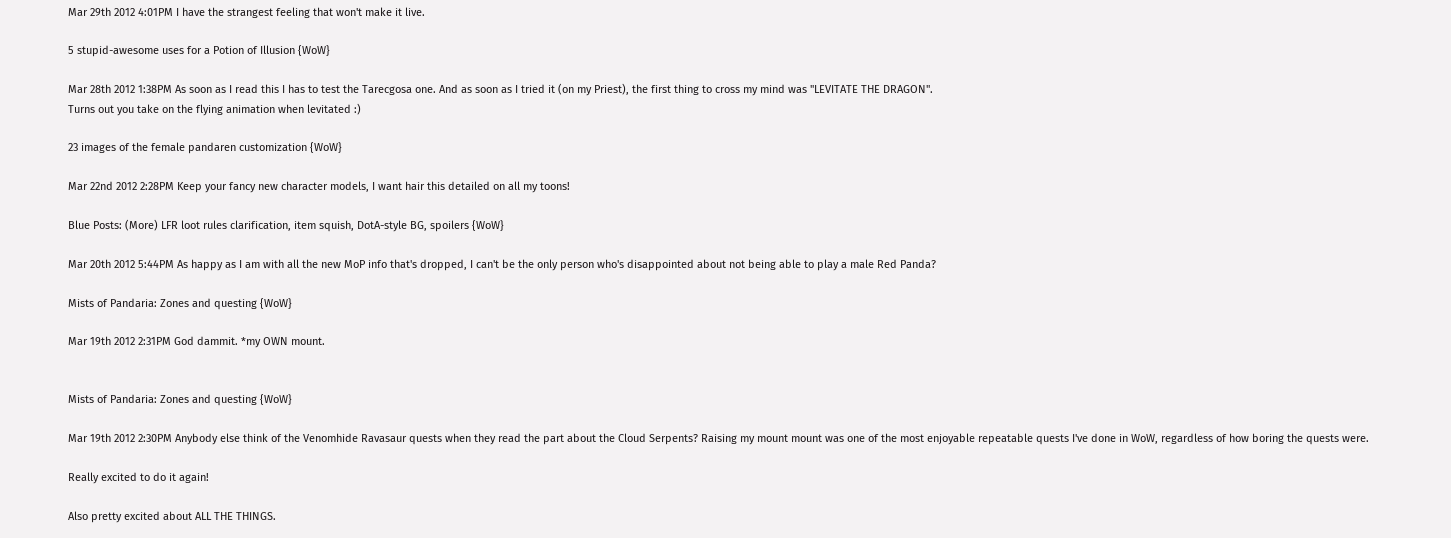Mar 29th 2012 4:01PM I have the strangest feeling that won't make it live.

5 stupid-awesome uses for a Potion of Illusion {WoW}

Mar 28th 2012 1:38PM As soon as I read this I has to test the Tarecgosa one. And as soon as I tried it (on my Priest), the first thing to cross my mind was "LEVITATE THE DRAGON".
Turns out you take on the flying animation when levitated :)

23 images of the female pandaren customization {WoW}

Mar 22nd 2012 2:28PM Keep your fancy new character models, I want hair this detailed on all my toons!

Blue Posts: (More) LFR loot rules clarification, item squish, DotA-style BG, spoilers {WoW}

Mar 20th 2012 5:44PM As happy as I am with all the new MoP info that's dropped, I can't be the only person who's disappointed about not being able to play a male Red Panda?

Mists of Pandaria: Zones and questing {WoW}

Mar 19th 2012 2:31PM God dammit. *my OWN mount.


Mists of Pandaria: Zones and questing {WoW}

Mar 19th 2012 2:30PM Anybody else think of the Venomhide Ravasaur quests when they read the part about the Cloud Serpents? Raising my mount mount was one of the most enjoyable repeatable quests I've done in WoW, regardless of how boring the quests were.

Really excited to do it again!

Also pretty excited about ALL THE THINGS.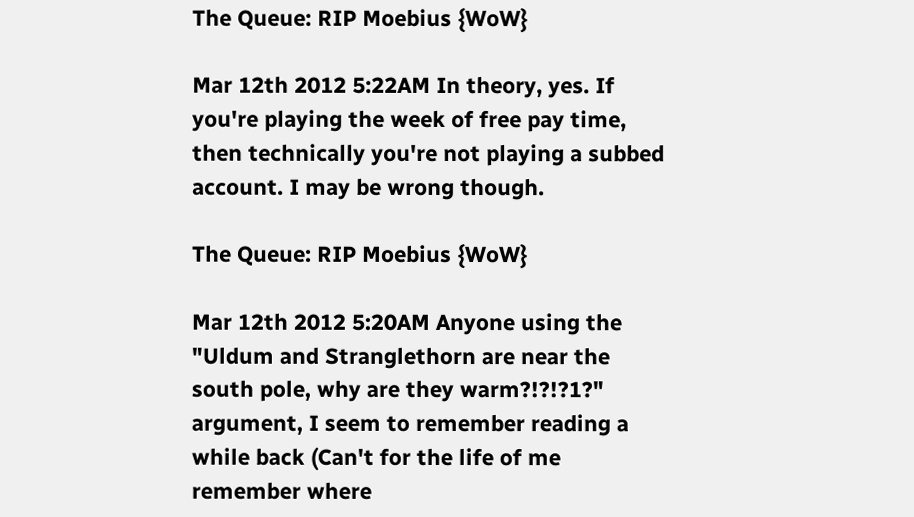The Queue: RIP Moebius {WoW}

Mar 12th 2012 5:22AM In theory, yes. If you're playing the week of free pay time, then technically you're not playing a subbed account. I may be wrong though.

The Queue: RIP Moebius {WoW}

Mar 12th 2012 5:20AM Anyone using the "Uldum and Stranglethorn are near the south pole, why are they warm?!?!?1?" argument, I seem to remember reading a while back (Can't for the life of me remember where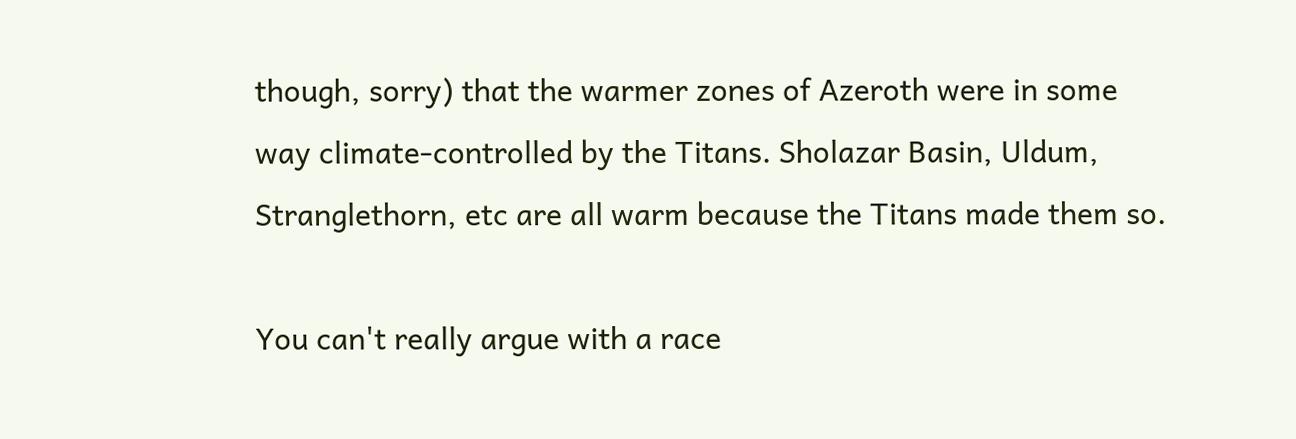though, sorry) that the warmer zones of Azeroth were in some way climate-controlled by the Titans. Sholazar Basin, Uldum, Stranglethorn, etc are all warm because the Titans made them so.

You can't really argue with a race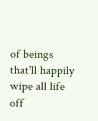of beings that'll happily wipe all life off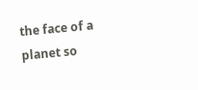the face of a planet so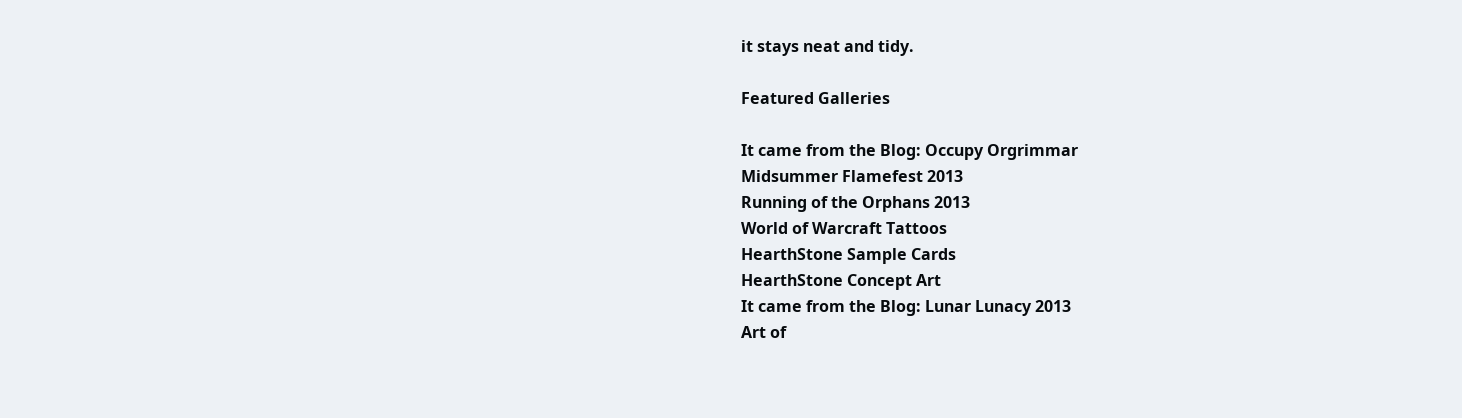it stays neat and tidy.

Featured Galleries

It came from the Blog: Occupy Orgrimmar
Midsummer Flamefest 2013
Running of the Orphans 2013
World of Warcraft Tattoos
HearthStone Sample Cards
HearthStone Concept Art
It came from the Blog: Lunar Lunacy 2013
Art of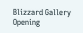Blizzard Gallery Opening